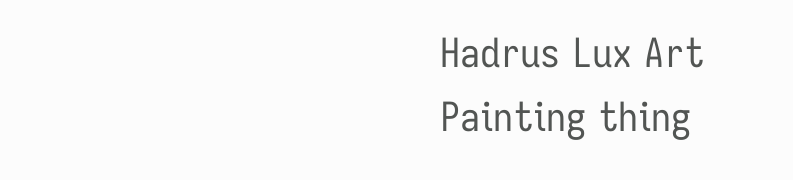Hadrus Lux Art Painting thing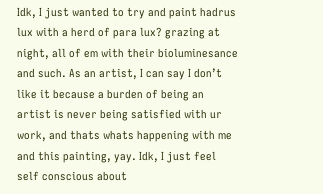Idk, I just wanted to try and paint hadrus lux with a herd of para lux? grazing at night, all of em with their bioluminesance and such. As an artist, I can say I don’t like it because a burden of being an artist is never being satisfied with ur work, and thats whats happening with me and this painting, yay. Idk, I just feel self conscious about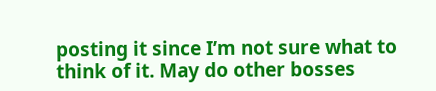posting it since I’m not sure what to think of it. May do other bosses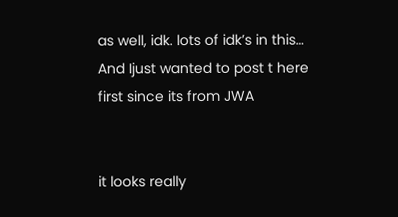as well, idk. lots of idk’s in this… And Ijust wanted to post t here first since its from JWA


it looks really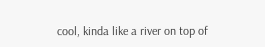cool, kinda like a river on top of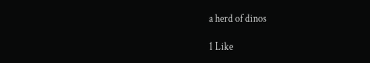a herd of dinos

1 Like